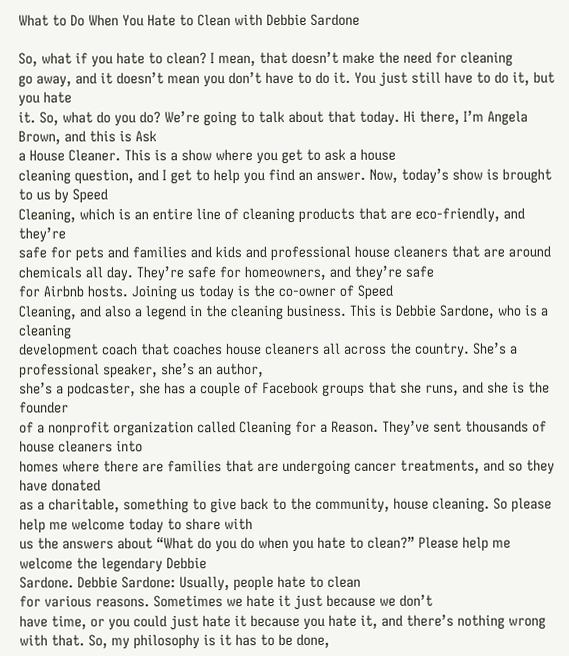What to Do When You Hate to Clean with Debbie Sardone

So, what if you hate to clean? I mean, that doesn’t make the need for cleaning
go away, and it doesn’t mean you don’t have to do it. You just still have to do it, but you hate
it. So, what do you do? We’re going to talk about that today. Hi there, I’m Angela Brown, and this is Ask
a House Cleaner. This is a show where you get to ask a house
cleaning question, and I get to help you find an answer. Now, today’s show is brought to us by Speed
Cleaning, which is an entire line of cleaning products that are eco-friendly, and they’re
safe for pets and families and kids and professional house cleaners that are around chemicals all day. They’re safe for homeowners, and they’re safe
for Airbnb hosts. Joining us today is the co-owner of Speed
Cleaning, and also a legend in the cleaning business. This is Debbie Sardone, who is a cleaning
development coach that coaches house cleaners all across the country. She’s a professional speaker, she’s an author,
she’s a podcaster, she has a couple of Facebook groups that she runs, and she is the founder
of a nonprofit organization called Cleaning for a Reason. They’ve sent thousands of house cleaners into
homes where there are families that are undergoing cancer treatments, and so they have donated
as a charitable, something to give back to the community, house cleaning. So please help me welcome today to share with
us the answers about “What do you do when you hate to clean?” Please help me welcome the legendary Debbie
Sardone. Debbie Sardone: Usually, people hate to clean
for various reasons. Sometimes we hate it just because we don’t
have time, or you could just hate it because you hate it, and there’s nothing wrong with that. So, my philosophy is it has to be done,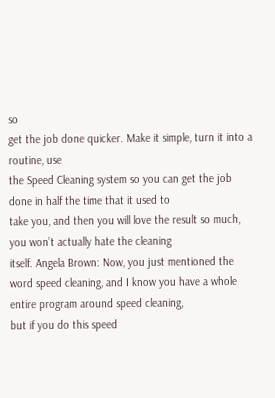so
get the job done quicker. Make it simple, turn it into a routine, use
the Speed Cleaning system so you can get the job done in half the time that it used to
take you, and then you will love the result so much, you won’t actually hate the cleaning
itself. Angela Brown: Now, you just mentioned the
word speed cleaning, and I know you have a whole entire program around speed cleaning,
but if you do this speed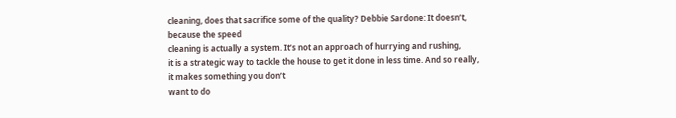cleaning, does that sacrifice some of the quality? Debbie Sardone: It doesn’t, because the speed
cleaning is actually a system. It’s not an approach of hurrying and rushing,
it is a strategic way to tackle the house to get it done in less time. And so really, it makes something you don’t
want to do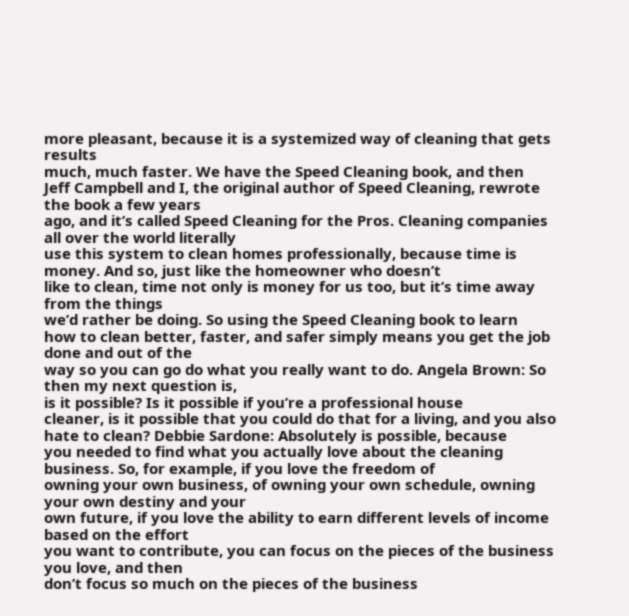more pleasant, because it is a systemized way of cleaning that gets results
much, much faster. We have the Speed Cleaning book, and then
Jeff Campbell and I, the original author of Speed Cleaning, rewrote the book a few years
ago, and it’s called Speed Cleaning for the Pros. Cleaning companies all over the world literally
use this system to clean homes professionally, because time is money. And so, just like the homeowner who doesn’t
like to clean, time not only is money for us too, but it’s time away from the things
we’d rather be doing. So using the Speed Cleaning book to learn
how to clean better, faster, and safer simply means you get the job done and out of the
way so you can go do what you really want to do. Angela Brown: So then my next question is,
is it possible? Is it possible if you’re a professional house
cleaner, is it possible that you could do that for a living, and you also hate to clean? Debbie Sardone: Absolutely is possible, because
you needed to find what you actually love about the cleaning business. So, for example, if you love the freedom of
owning your own business, of owning your own schedule, owning your own destiny and your
own future, if you love the ability to earn different levels of income based on the effort
you want to contribute, you can focus on the pieces of the business you love, and then
don’t focus so much on the pieces of the business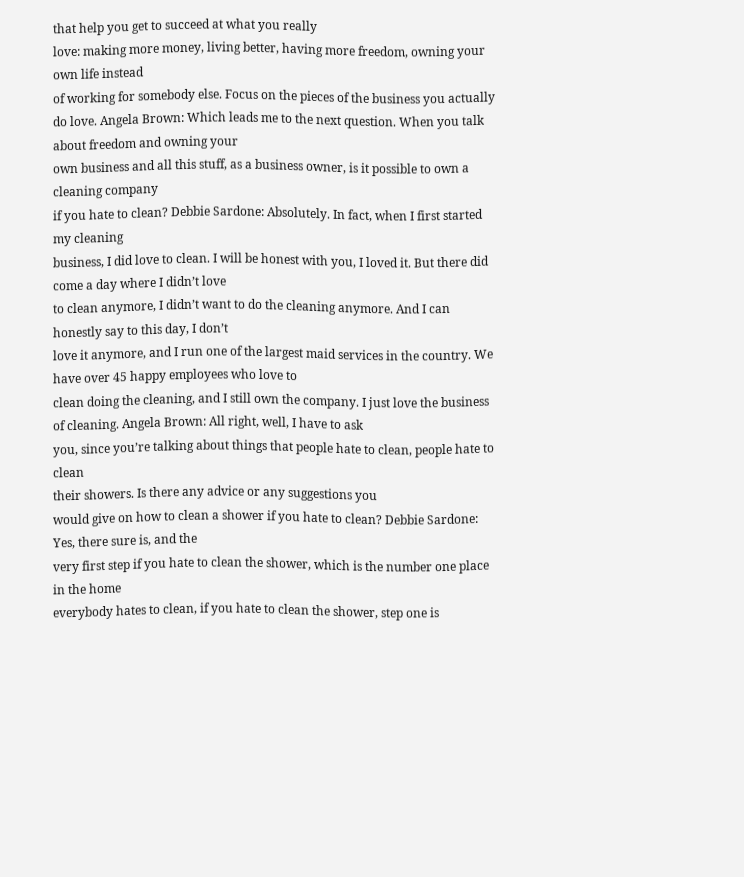that help you get to succeed at what you really
love: making more money, living better, having more freedom, owning your own life instead
of working for somebody else. Focus on the pieces of the business you actually
do love. Angela Brown: Which leads me to the next question. When you talk about freedom and owning your
own business and all this stuff, as a business owner, is it possible to own a cleaning company
if you hate to clean? Debbie Sardone: Absolutely. In fact, when I first started my cleaning
business, I did love to clean. I will be honest with you, I loved it. But there did come a day where I didn’t love
to clean anymore, I didn’t want to do the cleaning anymore. And I can honestly say to this day, I don’t
love it anymore, and I run one of the largest maid services in the country. We have over 45 happy employees who love to
clean doing the cleaning, and I still own the company. I just love the business of cleaning. Angela Brown: All right, well, I have to ask
you, since you’re talking about things that people hate to clean, people hate to clean
their showers. Is there any advice or any suggestions you
would give on how to clean a shower if you hate to clean? Debbie Sardone: Yes, there sure is, and the
very first step if you hate to clean the shower, which is the number one place in the home
everybody hates to clean, if you hate to clean the shower, step one is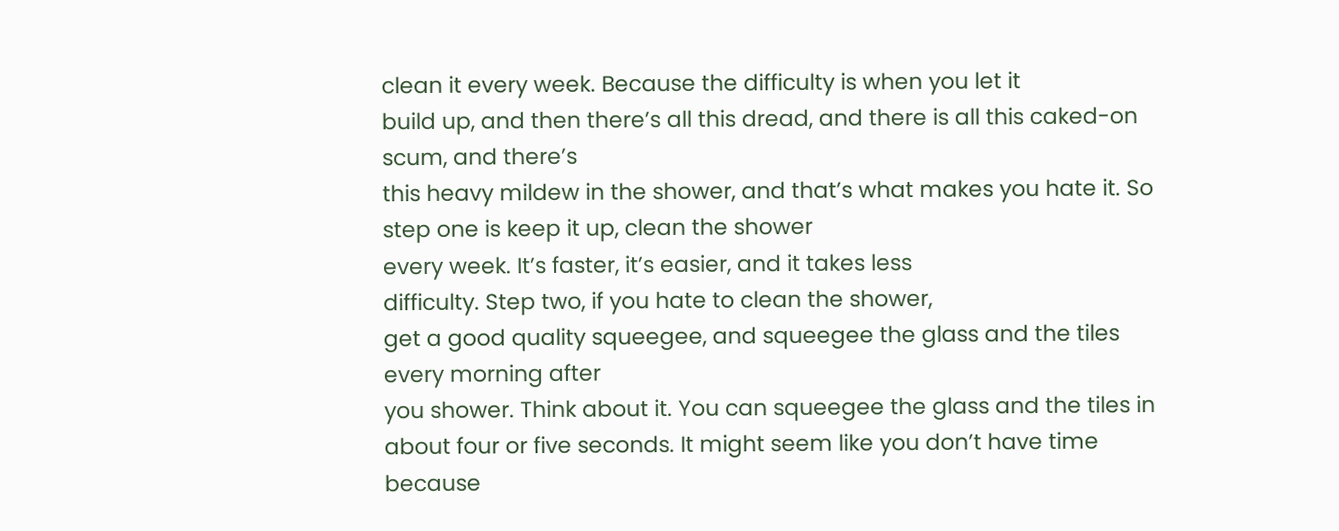clean it every week. Because the difficulty is when you let it
build up, and then there’s all this dread, and there is all this caked-on scum, and there’s
this heavy mildew in the shower, and that’s what makes you hate it. So step one is keep it up, clean the shower
every week. It’s faster, it’s easier, and it takes less
difficulty. Step two, if you hate to clean the shower,
get a good quality squeegee, and squeegee the glass and the tiles every morning after
you shower. Think about it. You can squeegee the glass and the tiles in
about four or five seconds. It might seem like you don’t have time because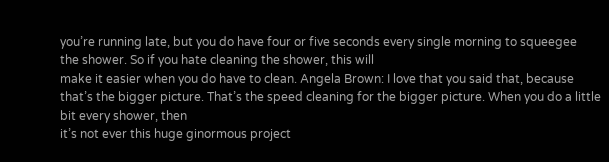you’re running late, but you do have four or five seconds every single morning to squeegee
the shower. So if you hate cleaning the shower, this will
make it easier when you do have to clean. Angela Brown: I love that you said that, because
that’s the bigger picture. That’s the speed cleaning for the bigger picture. When you do a little bit every shower, then
it’s not ever this huge ginormous project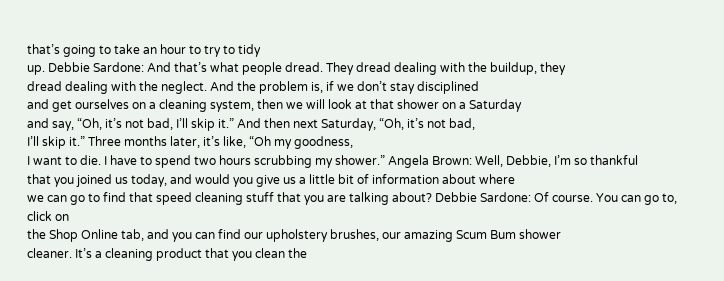that’s going to take an hour to try to tidy
up. Debbie Sardone: And that’s what people dread. They dread dealing with the buildup, they
dread dealing with the neglect. And the problem is, if we don’t stay disciplined
and get ourselves on a cleaning system, then we will look at that shower on a Saturday
and say, “Oh, it’s not bad, I’ll skip it.” And then next Saturday, “Oh, it’s not bad,
I’ll skip it.” Three months later, it’s like, “Oh my goodness,
I want to die. I have to spend two hours scrubbing my shower.” Angela Brown: Well, Debbie, I’m so thankful
that you joined us today, and would you give us a little bit of information about where
we can go to find that speed cleaning stuff that you are talking about? Debbie Sardone: Of course. You can go to, click on
the Shop Online tab, and you can find our upholstery brushes, our amazing Scum Bum shower
cleaner. It’s a cleaning product that you clean the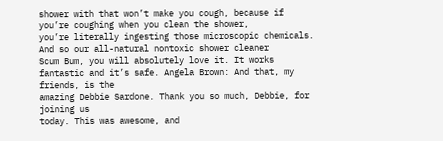shower with that won’t make you cough, because if you’re coughing when you clean the shower,
you’re literally ingesting those microscopic chemicals. And so our all-natural nontoxic shower cleaner
Scum Bum, you will absolutely love it. It works fantastic and it’s safe. Angela Brown: And that, my friends, is the
amazing Debbie Sardone. Thank you so much, Debbie, for joining us
today. This was awesome, and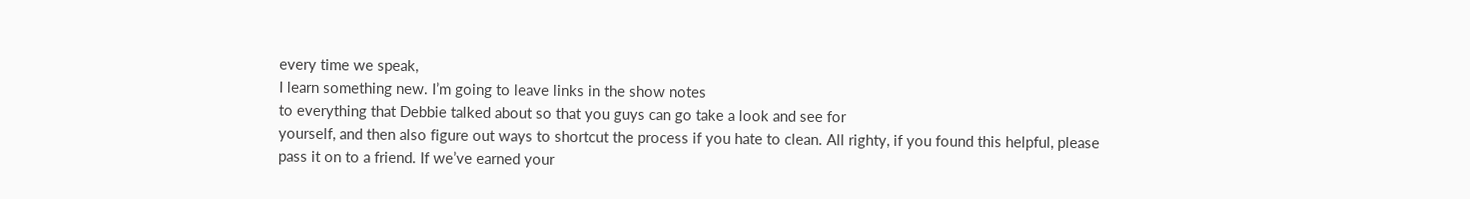every time we speak,
I learn something new. I’m going to leave links in the show notes
to everything that Debbie talked about so that you guys can go take a look and see for
yourself, and then also figure out ways to shortcut the process if you hate to clean. All righty, if you found this helpful, please
pass it on to a friend. If we’ve earned your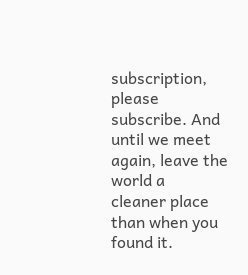subscription, please
subscribe. And until we meet again, leave the world a
cleaner place than when you found it.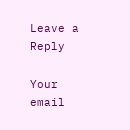Leave a Reply

Your email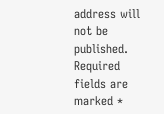address will not be published. Required fields are marked *